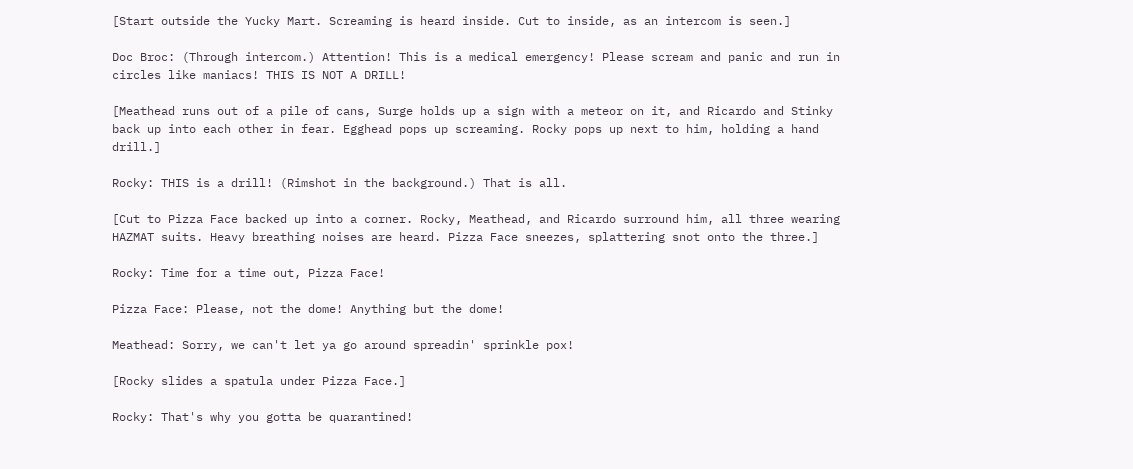[Start outside the Yucky Mart. Screaming is heard inside. Cut to inside, as an intercom is seen.]

Doc Broc: (Through intercom.) Attention! This is a medical emergency! Please scream and panic and run in circles like maniacs! THIS IS NOT A DRILL!

[Meathead runs out of a pile of cans, Surge holds up a sign with a meteor on it, and Ricardo and Stinky back up into each other in fear. Egghead pops up screaming. Rocky pops up next to him, holding a hand drill.]

Rocky: THIS is a drill! (Rimshot in the background.) That is all.

[Cut to Pizza Face backed up into a corner. Rocky, Meathead, and Ricardo surround him, all three wearing HAZMAT suits. Heavy breathing noises are heard. Pizza Face sneezes, splattering snot onto the three.]

Rocky: Time for a time out, Pizza Face!

Pizza Face: Please, not the dome! Anything but the dome!

Meathead: Sorry, we can't let ya go around spreadin' sprinkle pox!

[Rocky slides a spatula under Pizza Face.]

Rocky: That's why you gotta be quarantined!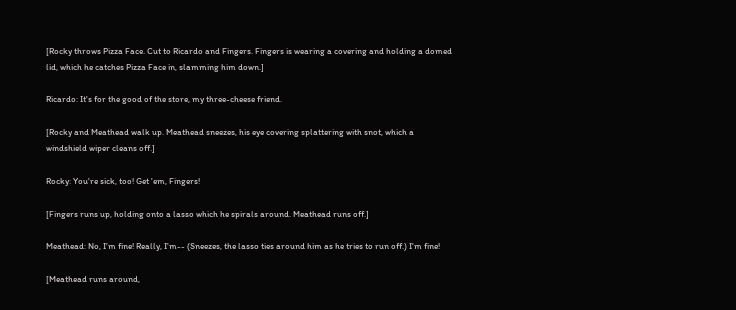[Rocky throws Pizza Face. Cut to Ricardo and Fingers. Fingers is wearing a covering and holding a domed lid, which he catches Pizza Face in, slamming him down.]

Ricardo: It's for the good of the store, my three-cheese friend.

[Rocky and Meathead walk up. Meathead sneezes, his eye covering splattering with snot, which a windshield wiper cleans off.]

Rocky: You're sick, too! Get 'em, Fingers!

[Fingers runs up, holding onto a lasso which he spirals around. Meathead runs off.]

Meathead: No, I'm fine! Really, I'm-- (Sneezes, the lasso ties around him as he tries to run off.) I'm fine!

[Meathead runs around,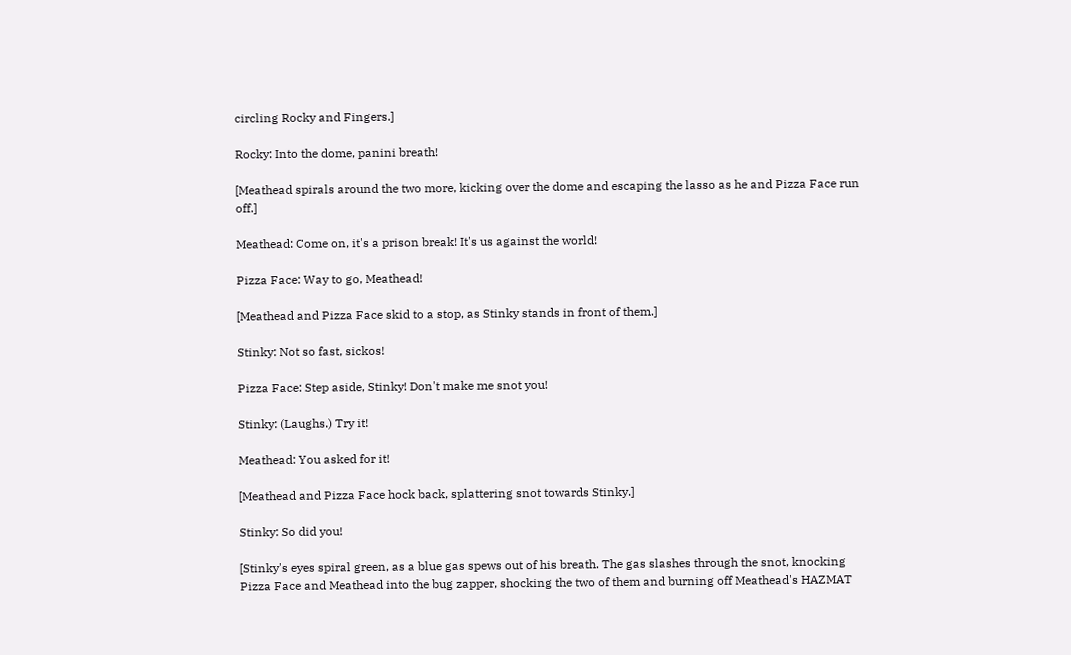circling Rocky and Fingers.]

Rocky: Into the dome, panini breath!

[Meathead spirals around the two more, kicking over the dome and escaping the lasso as he and Pizza Face run off.]

Meathead: Come on, it's a prison break! It's us against the world!

Pizza Face: Way to go, Meathead!

[Meathead and Pizza Face skid to a stop, as Stinky stands in front of them.]

Stinky: Not so fast, sickos!

Pizza Face: Step aside, Stinky! Don't make me snot you!

Stinky: (Laughs.) Try it!

Meathead: You asked for it!

[Meathead and Pizza Face hock back, splattering snot towards Stinky.]

Stinky: So did you!

[Stinky's eyes spiral green, as a blue gas spews out of his breath. The gas slashes through the snot, knocking Pizza Face and Meathead into the bug zapper, shocking the two of them and burning off Meathead's HAZMAT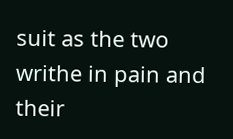suit as the two writhe in pain and their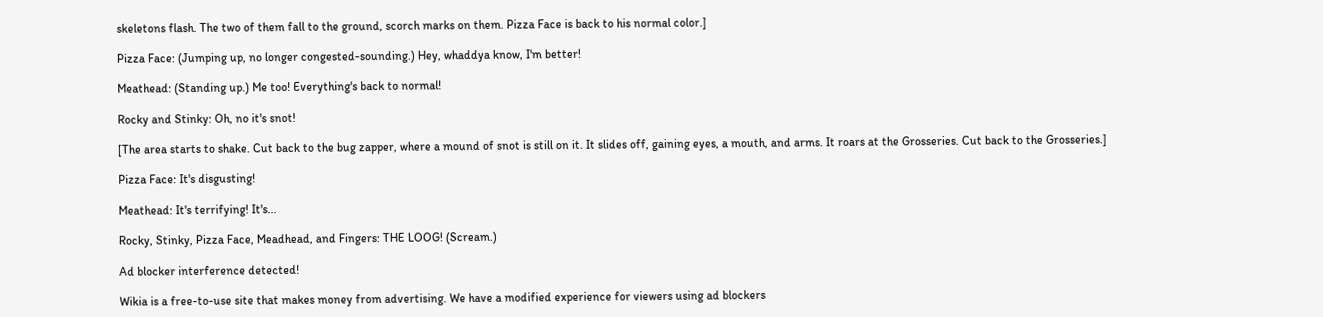skeletons flash. The two of them fall to the ground, scorch marks on them. Pizza Face is back to his normal color.]

Pizza Face: (Jumping up, no longer congested-sounding.) Hey, whaddya know, I'm better!

Meathead: (Standing up.) Me too! Everything's back to normal!

Rocky and Stinky: Oh, no it's snot!

[The area starts to shake. Cut back to the bug zapper, where a mound of snot is still on it. It slides off, gaining eyes, a mouth, and arms. It roars at the Grosseries. Cut back to the Grosseries.]

Pizza Face: It's disgusting!

Meathead: It's terrifying! It's...

Rocky, Stinky, Pizza Face, Meadhead, and Fingers: THE LOOG! (Scream.)

Ad blocker interference detected!

Wikia is a free-to-use site that makes money from advertising. We have a modified experience for viewers using ad blockers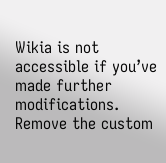Wikia is not accessible if you’ve made further modifications. Remove the custom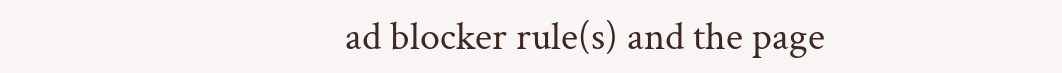ad blocker rule(s) and the page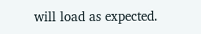will load as expected.